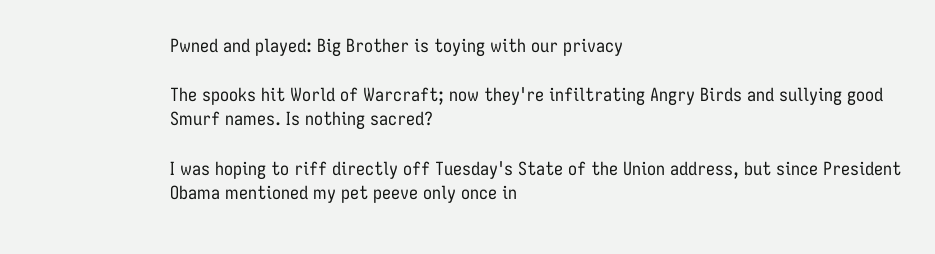Pwned and played: Big Brother is toying with our privacy

The spooks hit World of Warcraft; now they're infiltrating Angry Birds and sullying good Smurf names. Is nothing sacred?

I was hoping to riff directly off Tuesday's State of the Union address, but since President Obama mentioned my pet peeve only once in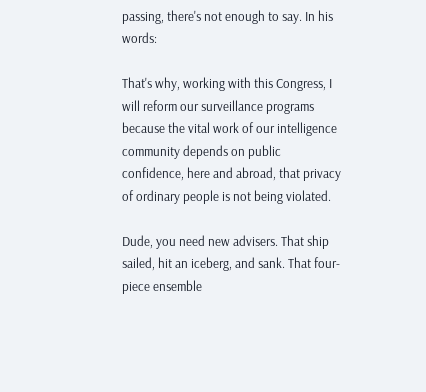passing, there's not enough to say. In his words:

That's why, working with this Congress, I will reform our surveillance programs because the vital work of our intelligence community depends on public confidence, here and abroad, that privacy of ordinary people is not being violated.

Dude, you need new advisers. That ship sailed, hit an iceberg, and sank. That four-piece ensemble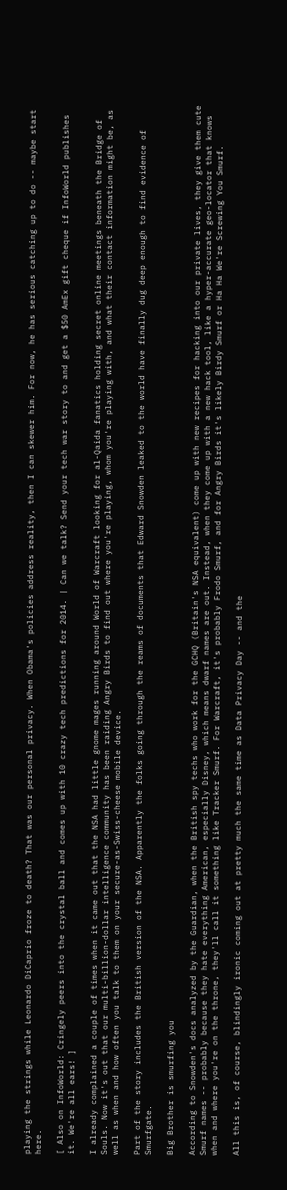playing the strings while Leonardo DiCaprio froze to death? That was our personal privacy. When Obama's policies address reality, then I can skewer him. For now, he has serious catching up to do -- maybe start here.

[ Also on InfoWorld: Cringely peers into the crystal ball and comes up with 10 crazy tech predictions for 2014. | Can we talk? Send your tech war story to and get a $50 AmEx gift cheque if InfoWorld publishes it. We're all ears! ]

I already complained a couple of times when it came out that the NSA had little gnome mages running around World of Warcraft looking for al-Qaida fanatics holding secret online meetings beneath the Bridge of Souls. Now it's out that our multi-billion-dollar intelligence community has been raiding Angry Birds to find out where you're playing, whom you're playing with, and what their contact information might be, as well as when and how often you talk to them on your secure-as-Swiss-cheese mobile device.

Part of the story includes the British version of the NSA. Apparently the folks going through the reams of documents that Edward Snowden leaked to the world have finally dug deep enough to find evidence of Smurfgate.

Big Brother is smurfing you

According to Snowden's docs analyzed by the Guardian, when the British spy techs who work for the GCHQ (Britain's NSA equivalent) come up with new recipes for hacking into our private lives, they give them cute Smurf names -- probably because they hate everything American, especially Disney, which means dwarf names are out. Instead, when they come up with a new hack tool, like a hyper-accurate geo-locator that knows when and where you're on the throne, they'll call it something like Tracker Smurf. For Warcraft, it's probably Frodo Smurf, and for Angry Birds it's likely Birdy Smurf or Ha Ha We're Screwing You Smurf.

All this is, of course, blindingly ironic coming out at pretty much the same time as Data Privacy Day -- and the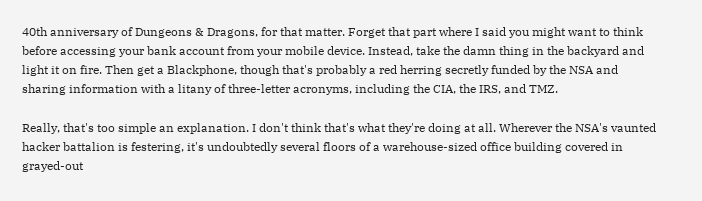40th anniversary of Dungeons & Dragons, for that matter. Forget that part where I said you might want to think before accessing your bank account from your mobile device. Instead, take the damn thing in the backyard and light it on fire. Then get a Blackphone, though that's probably a red herring secretly funded by the NSA and sharing information with a litany of three-letter acronyms, including the CIA, the IRS, and TMZ.

Really, that's too simple an explanation. I don't think that's what they're doing at all. Wherever the NSA's vaunted hacker battalion is festering, it's undoubtedly several floors of a warehouse-sized office building covered in grayed-out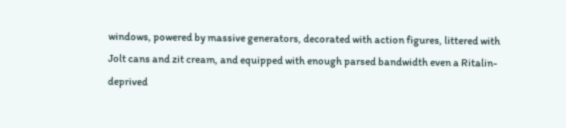windows, powered by massive generators, decorated with action figures, littered with Jolt cans and zit cream, and equipped with enough parsed bandwidth even a Ritalin-deprived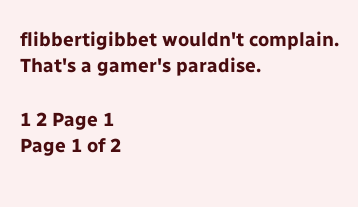flibbertigibbet wouldn't complain. That's a gamer's paradise.

1 2 Page 1
Page 1 of 2